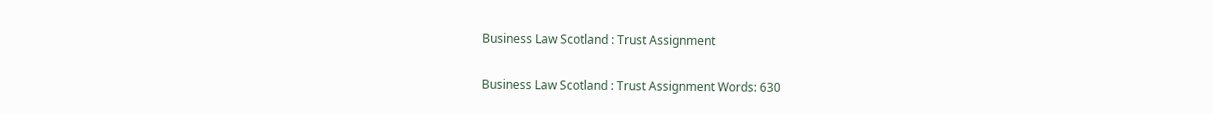Business Law Scotland : Trust Assignment

Business Law Scotland : Trust Assignment Words: 630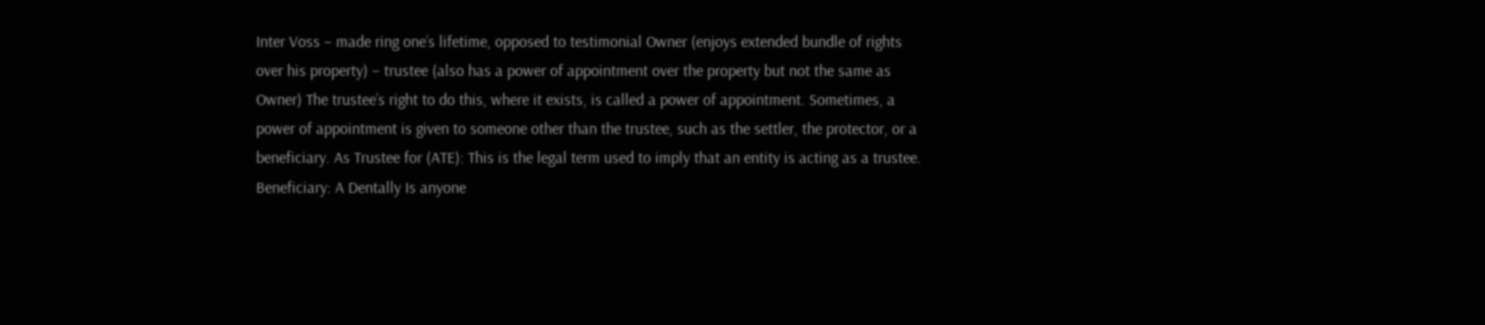Inter Voss – made ring one’s lifetime, opposed to testimonial Owner (enjoys extended bundle of rights over his property) – trustee (also has a power of appointment over the property but not the same as Owner) The trustee’s right to do this, where it exists, is called a power of appointment. Sometimes, a power of appointment is given to someone other than the trustee, such as the settler, the protector, or a beneficiary. As Trustee for (ATE): This is the legal term used to imply that an entity is acting as a trustee. Beneficiary: A Dentally Is anyone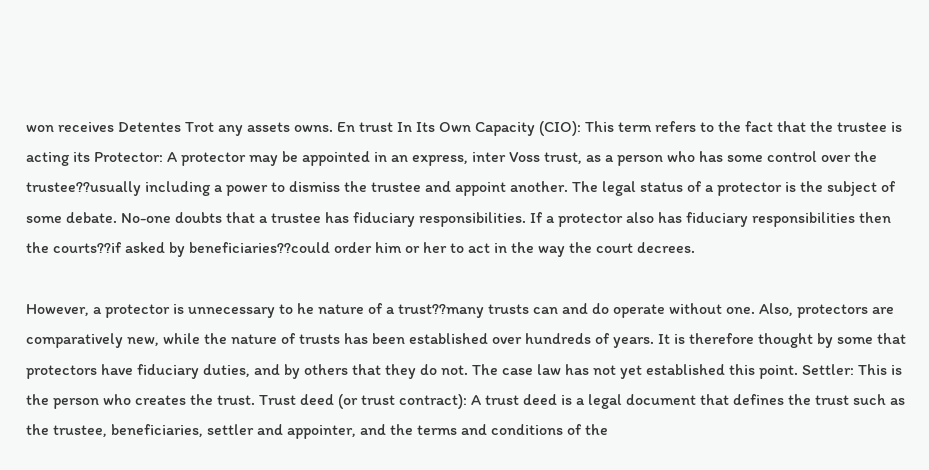won receives Detentes Trot any assets owns. En trust In Its Own Capacity (CIO): This term refers to the fact that the trustee is acting its Protector: A protector may be appointed in an express, inter Voss trust, as a person who has some control over the trustee??usually including a power to dismiss the trustee and appoint another. The legal status of a protector is the subject of some debate. No-one doubts that a trustee has fiduciary responsibilities. If a protector also has fiduciary responsibilities then the courts??if asked by beneficiaries??could order him or her to act in the way the court decrees.

However, a protector is unnecessary to he nature of a trust??many trusts can and do operate without one. Also, protectors are comparatively new, while the nature of trusts has been established over hundreds of years. It is therefore thought by some that protectors have fiduciary duties, and by others that they do not. The case law has not yet established this point. Settler: This is the person who creates the trust. Trust deed (or trust contract): A trust deed is a legal document that defines the trust such as the trustee, beneficiaries, settler and appointer, and the terms and conditions of the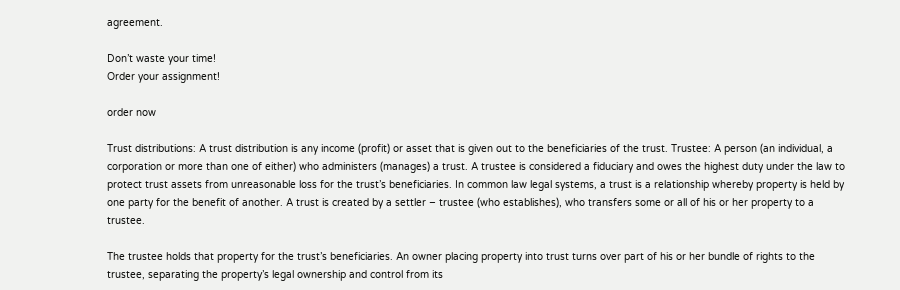agreement.

Don’t waste your time!
Order your assignment!

order now

Trust distributions: A trust distribution is any income (profit) or asset that is given out to the beneficiaries of the trust. Trustee: A person (an individual, a corporation or more than one of either) who administers (manages) a trust. A trustee is considered a fiduciary and owes the highest duty under the law to protect trust assets from unreasonable loss for the trust’s beneficiaries. In common law legal systems, a trust is a relationship whereby property is held by one party for the benefit of another. A trust is created by a settler – trustee (who establishes), who transfers some or all of his or her property to a trustee.

The trustee holds that property for the trust’s beneficiaries. An owner placing property into trust turns over part of his or her bundle of rights to the trustee, separating the property’s legal ownership and control from its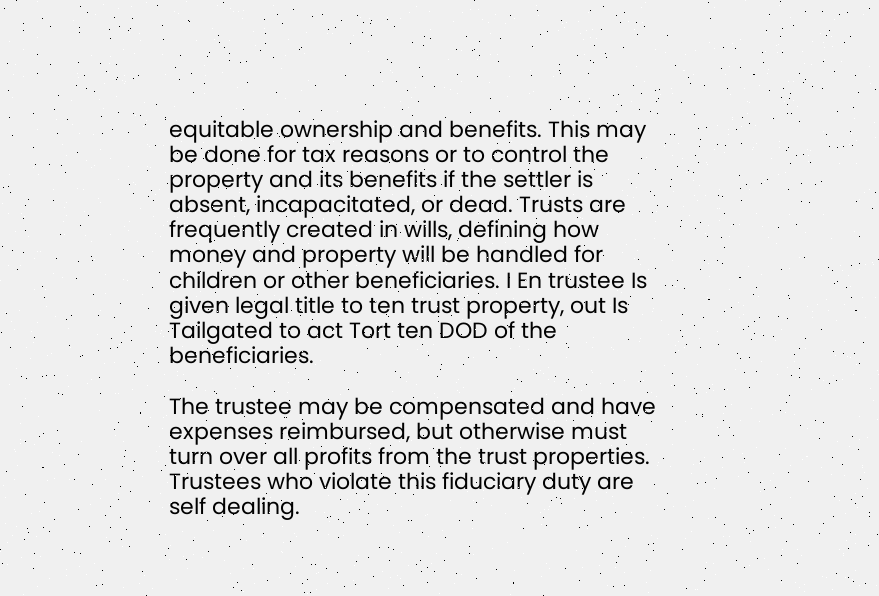equitable ownership and benefits. This may be done for tax reasons or to control the property and its benefits if the settler is absent, incapacitated, or dead. Trusts are frequently created in wills, defining how money and property will be handled for children or other beneficiaries. I En trustee Is given legal title to ten trust property, out Is Tailgated to act Tort ten DOD of the beneficiaries.

The trustee may be compensated and have expenses reimbursed, but otherwise must turn over all profits from the trust properties. Trustees who violate this fiduciary duty are self dealing.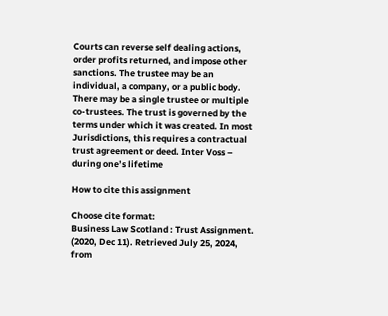Courts can reverse self dealing actions, order profits returned, and impose other sanctions. The trustee may be an individual, a company, or a public body. There may be a single trustee or multiple co-trustees. The trust is governed by the terms under which it was created. In most Jurisdictions, this requires a contractual trust agreement or deed. Inter Voss – during one’s lifetime

How to cite this assignment

Choose cite format:
Business Law Scotland : Trust Assignment. (2020, Dec 11). Retrieved July 25, 2024, from